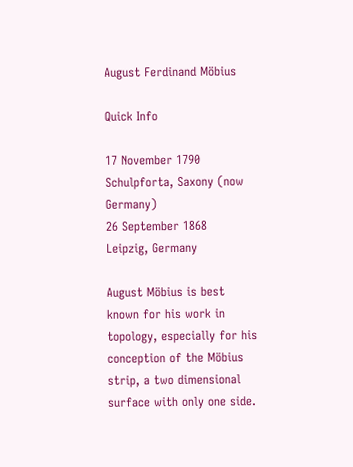August Ferdinand Möbius

Quick Info

17 November 1790
Schulpforta, Saxony (now Germany)
26 September 1868
Leipzig, Germany

August Möbius is best known for his work in topology, especially for his conception of the Möbius strip, a two dimensional surface with only one side.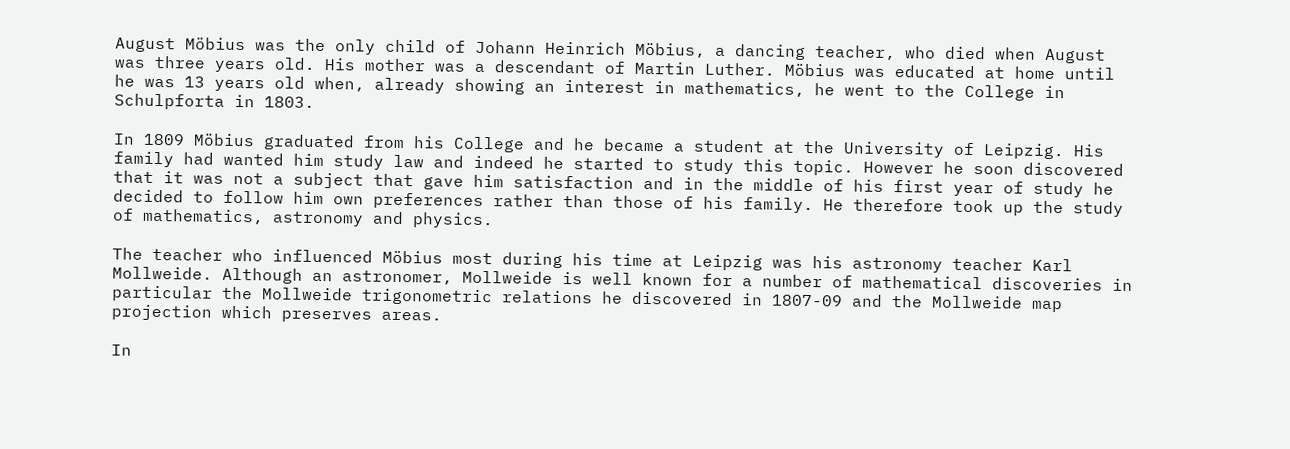August Möbius was the only child of Johann Heinrich Möbius, a dancing teacher, who died when August was three years old. His mother was a descendant of Martin Luther. Möbius was educated at home until he was 13 years old when, already showing an interest in mathematics, he went to the College in Schulpforta in 1803.

In 1809 Möbius graduated from his College and he became a student at the University of Leipzig. His family had wanted him study law and indeed he started to study this topic. However he soon discovered that it was not a subject that gave him satisfaction and in the middle of his first year of study he decided to follow him own preferences rather than those of his family. He therefore took up the study of mathematics, astronomy and physics.

The teacher who influenced Möbius most during his time at Leipzig was his astronomy teacher Karl Mollweide. Although an astronomer, Mollweide is well known for a number of mathematical discoveries in particular the Mollweide trigonometric relations he discovered in 1807-09 and the Mollweide map projection which preserves areas.

In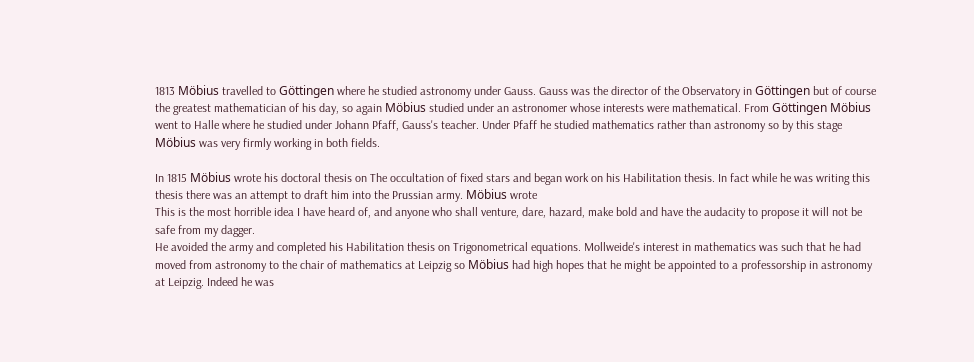1813 Möbius travelled to Göttingen where he studied astronomy under Gauss. Gauss was the director of the Observatory in Göttingen but of course the greatest mathematician of his day, so again Möbius studied under an astronomer whose interests were mathematical. From Göttingen Möbius went to Halle where he studied under Johann Pfaff, Gauss's teacher. Under Pfaff he studied mathematics rather than astronomy so by this stage Möbius was very firmly working in both fields.

In 1815 Möbius wrote his doctoral thesis on The occultation of fixed stars and began work on his Habilitation thesis. In fact while he was writing this thesis there was an attempt to draft him into the Prussian army. Möbius wrote
This is the most horrible idea I have heard of, and anyone who shall venture, dare, hazard, make bold and have the audacity to propose it will not be safe from my dagger.
He avoided the army and completed his Habilitation thesis on Trigonometrical equations. Mollweide's interest in mathematics was such that he had moved from astronomy to the chair of mathematics at Leipzig so Möbius had high hopes that he might be appointed to a professorship in astronomy at Leipzig. Indeed he was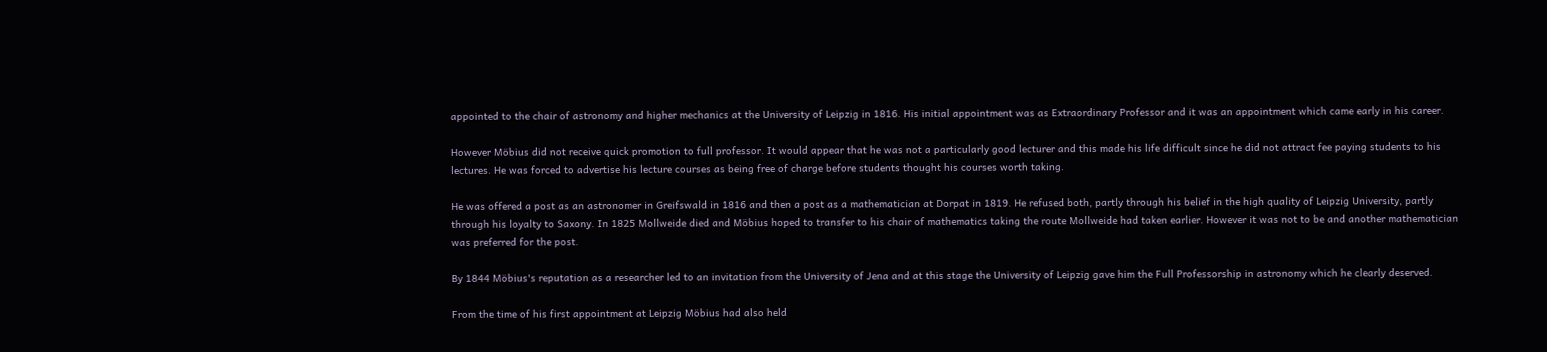appointed to the chair of astronomy and higher mechanics at the University of Leipzig in 1816. His initial appointment was as Extraordinary Professor and it was an appointment which came early in his career.

However Möbius did not receive quick promotion to full professor. It would appear that he was not a particularly good lecturer and this made his life difficult since he did not attract fee paying students to his lectures. He was forced to advertise his lecture courses as being free of charge before students thought his courses worth taking.

He was offered a post as an astronomer in Greifswald in 1816 and then a post as a mathematician at Dorpat in 1819. He refused both, partly through his belief in the high quality of Leipzig University, partly through his loyalty to Saxony. In 1825 Mollweide died and Möbius hoped to transfer to his chair of mathematics taking the route Mollweide had taken earlier. However it was not to be and another mathematician was preferred for the post.

By 1844 Möbius's reputation as a researcher led to an invitation from the University of Jena and at this stage the University of Leipzig gave him the Full Professorship in astronomy which he clearly deserved.

From the time of his first appointment at Leipzig Möbius had also held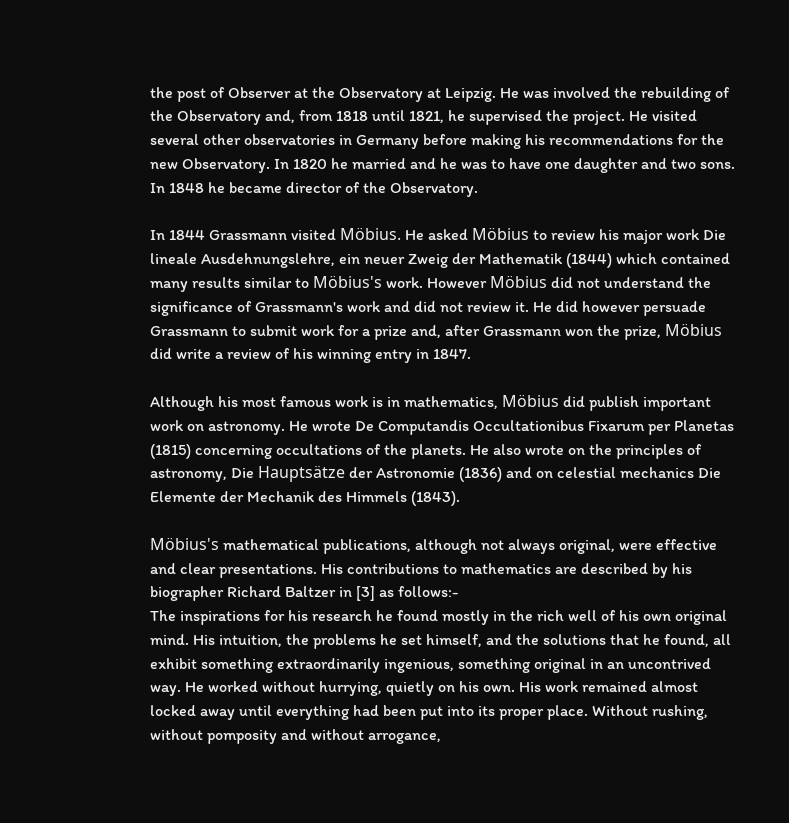the post of Observer at the Observatory at Leipzig. He was involved the rebuilding of the Observatory and, from 1818 until 1821, he supervised the project. He visited several other observatories in Germany before making his recommendations for the new Observatory. In 1820 he married and he was to have one daughter and two sons. In 1848 he became director of the Observatory.

In 1844 Grassmann visited Möbius. He asked Möbius to review his major work Die lineale Ausdehnungslehre, ein neuer Zweig der Mathematik (1844) which contained many results similar to Möbius's work. However Möbius did not understand the significance of Grassmann's work and did not review it. He did however persuade Grassmann to submit work for a prize and, after Grassmann won the prize, Möbius did write a review of his winning entry in 1847.

Although his most famous work is in mathematics, Möbius did publish important work on astronomy. He wrote De Computandis Occultationibus Fixarum per Planetas (1815) concerning occultations of the planets. He also wrote on the principles of astronomy, Die Hauptsätze der Astronomie (1836) and on celestial mechanics Die Elemente der Mechanik des Himmels (1843).

Möbius's mathematical publications, although not always original, were effective and clear presentations. His contributions to mathematics are described by his biographer Richard Baltzer in [3] as follows:-
The inspirations for his research he found mostly in the rich well of his own original mind. His intuition, the problems he set himself, and the solutions that he found, all exhibit something extraordinarily ingenious, something original in an uncontrived way. He worked without hurrying, quietly on his own. His work remained almost locked away until everything had been put into its proper place. Without rushing, without pomposity and without arrogance,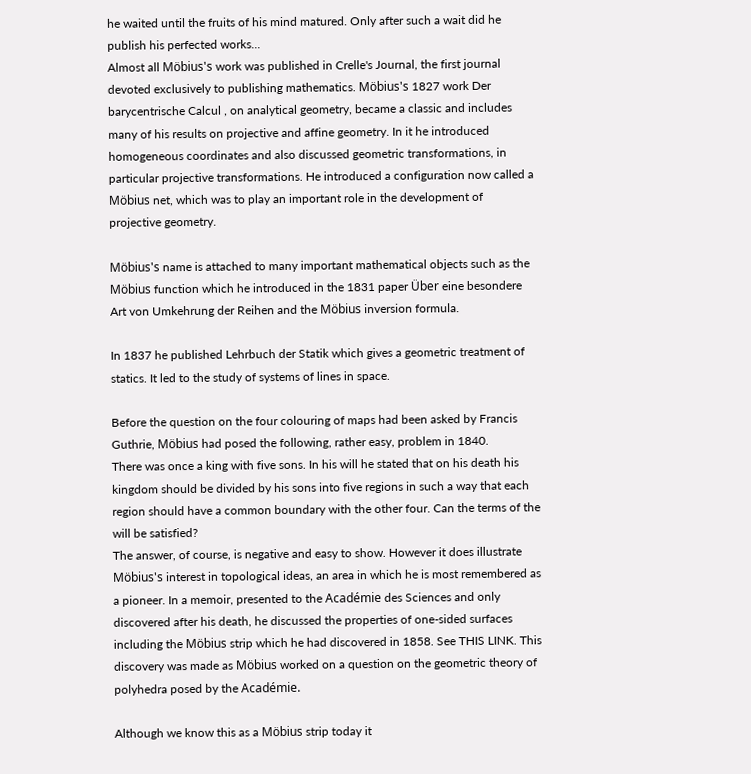he waited until the fruits of his mind matured. Only after such a wait did he publish his perfected works...
Almost all Möbius's work was published in Crelle's Journal, the first journal devoted exclusively to publishing mathematics. Möbius's 1827 work Der barycentrische Calcul , on analytical geometry, became a classic and includes many of his results on projective and affine geometry. In it he introduced homogeneous coordinates and also discussed geometric transformations, in particular projective transformations. He introduced a configuration now called a Möbius net, which was to play an important role in the development of projective geometry.

Möbius's name is attached to many important mathematical objects such as the Möbius function which he introduced in the 1831 paper Über eine besondere Art von Umkehrung der Reihen and the Möbius inversion formula.

In 1837 he published Lehrbuch der Statik which gives a geometric treatment of statics. It led to the study of systems of lines in space.

Before the question on the four colouring of maps had been asked by Francis Guthrie, Möbius had posed the following, rather easy, problem in 1840.
There was once a king with five sons. In his will he stated that on his death his kingdom should be divided by his sons into five regions in such a way that each region should have a common boundary with the other four. Can the terms of the will be satisfied?
The answer, of course, is negative and easy to show. However it does illustrate Möbius's interest in topological ideas, an area in which he is most remembered as a pioneer. In a memoir, presented to the Académie des Sciences and only discovered after his death, he discussed the properties of one-sided surfaces including the Möbius strip which he had discovered in 1858. See THIS LINK. This discovery was made as Möbius worked on a question on the geometric theory of polyhedra posed by the Académie.

Although we know this as a Möbius strip today it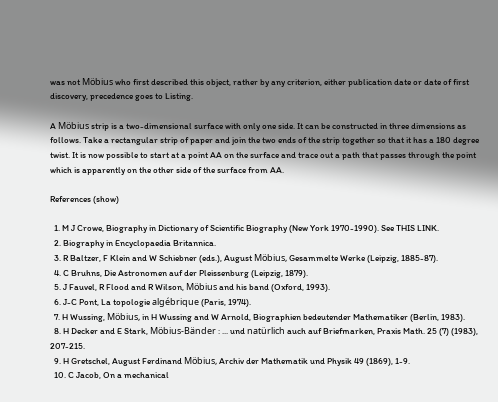was not Möbius who first described this object, rather by any criterion, either publication date or date of first discovery, precedence goes to Listing.

A Möbius strip is a two-dimensional surface with only one side. It can be constructed in three dimensions as follows. Take a rectangular strip of paper and join the two ends of the strip together so that it has a 180 degree twist. It is now possible to start at a point AA on the surface and trace out a path that passes through the point which is apparently on the other side of the surface from AA.

References (show)

  1. M J Crowe, Biography in Dictionary of Scientific Biography (New York 1970-1990). See THIS LINK.
  2. Biography in Encyclopaedia Britannica.
  3. R Baltzer, F Klein and W Schiebner (eds.), August Möbius, Gesammelte Werke (Leipzig, 1885-87).
  4. C Bruhns, Die Astronomen auf der Pleissenburg (Leipzig, 1879).
  5. J Fauvel, R Flood and R Wilson, Möbius and his band (Oxford, 1993).
  6. J-C Pont, La topologie algébrique (Paris, 1974).
  7. H Wussing, Möbius, in H Wussing and W Arnold, Biographien bedeutender Mathematiker (Berlin, 1983).
  8. H Decker and E Stark, Möbius-Bänder : ... und natürlich auch auf Briefmarken, Praxis Math. 25 (7) (1983), 207-215.
  9. H Gretschel, August Ferdinand Möbius, Archiv der Mathematik und Physik 49 (1869), 1-9.
  10. C Jacob, On a mechanical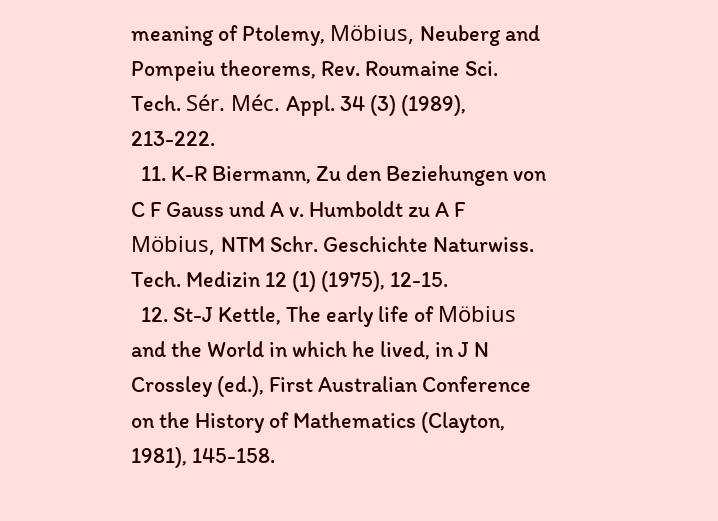meaning of Ptolemy, Möbius, Neuberg and Pompeiu theorems, Rev. Roumaine Sci. Tech. Sér. Méc. Appl. 34 (3) (1989), 213-222.
  11. K-R Biermann, Zu den Beziehungen von C F Gauss und A v. Humboldt zu A F Möbius, NTM Schr. Geschichte Naturwiss. Tech. Medizin 12 (1) (1975), 12-15.
  12. St-J Kettle, The early life of Möbius and the World in which he lived, in J N Crossley (ed.), First Australian Conference on the History of Mathematics (Clayton, 1981), 145-158.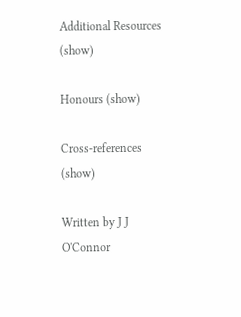Additional Resources (show)

Honours (show)

Cross-references (show)

Written by J J O'Connor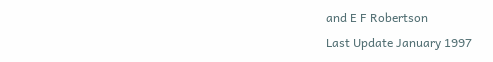and E F Robertson
Last Update January 1997